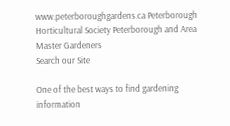www.peterboroughgardens.ca Peterborough Horticultural Society Peterborough and Area Master Gardeners
Search our Site

One of the best ways to find gardening information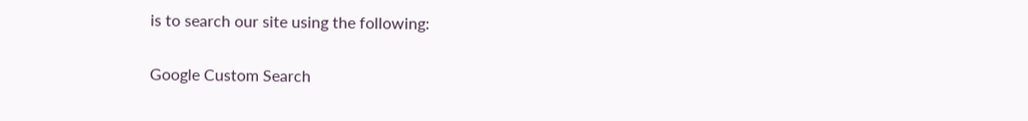is to search our site using the following:

Google Custom Search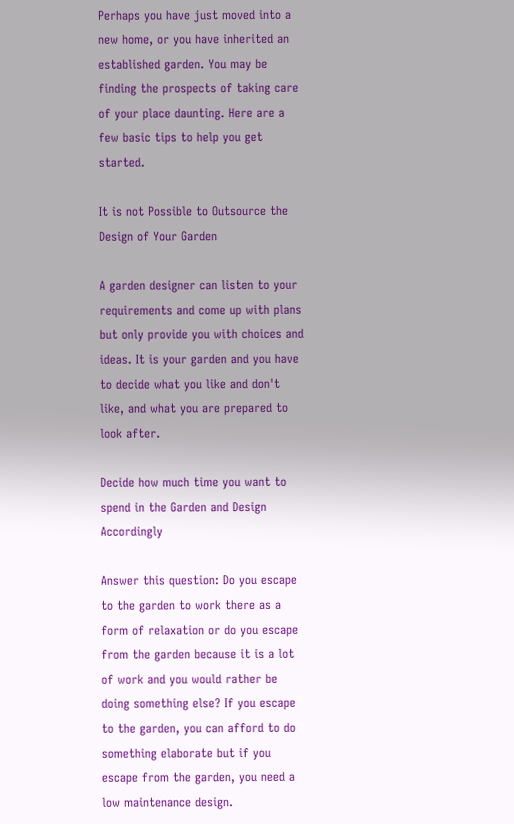Perhaps you have just moved into a new home, or you have inherited an established garden. You may be finding the prospects of taking care of your place daunting. Here are a few basic tips to help you get started.

It is not Possible to Outsource the Design of Your Garden

A garden designer can listen to your requirements and come up with plans but only provide you with choices and ideas. It is your garden and you have to decide what you like and don't like, and what you are prepared to look after.

Decide how much time you want to spend in the Garden and Design Accordingly

Answer this question: Do you escape to the garden to work there as a form of relaxation or do you escape from the garden because it is a lot of work and you would rather be doing something else? If you escape to the garden, you can afford to do something elaborate but if you escape from the garden, you need a low maintenance design.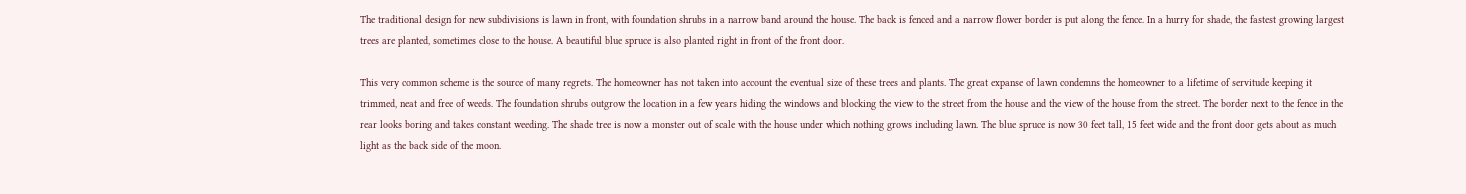The traditional design for new subdivisions is lawn in front, with foundation shrubs in a narrow band around the house. The back is fenced and a narrow flower border is put along the fence. In a hurry for shade, the fastest growing largest trees are planted, sometimes close to the house. A beautiful blue spruce is also planted right in front of the front door.

This very common scheme is the source of many regrets. The homeowner has not taken into account the eventual size of these trees and plants. The great expanse of lawn condemns the homeowner to a lifetime of servitude keeping it trimmed, neat and free of weeds. The foundation shrubs outgrow the location in a few years hiding the windows and blocking the view to the street from the house and the view of the house from the street. The border next to the fence in the rear looks boring and takes constant weeding. The shade tree is now a monster out of scale with the house under which nothing grows including lawn. The blue spruce is now 30 feet tall, 15 feet wide and the front door gets about as much light as the back side of the moon.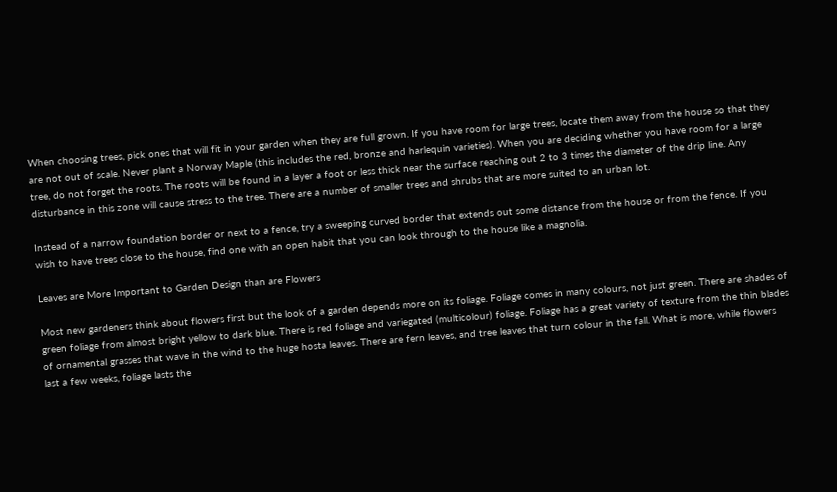When choosing trees, pick ones that will fit in your garden when they are full grown. If you have room for large trees, locate them away from the house so that they are not out of scale. Never plant a Norway Maple (this includes the red, bronze and harlequin varieties). When you are deciding whether you have room for a large tree, do not forget the roots. The roots will be found in a layer a foot or less thick near the surface reaching out 2 to 3 times the diameter of the drip line. Any disturbance in this zone will cause stress to the tree. There are a number of smaller trees and shrubs that are more suited to an urban lot.

Instead of a narrow foundation border or next to a fence, try a sweeping curved border that extends out some distance from the house or from the fence. If you wish to have trees close to the house, find one with an open habit that you can look through to the house like a magnolia.

Leaves are More Important to Garden Design than are Flowers

Most new gardeners think about flowers first but the look of a garden depends more on its foliage. Foliage comes in many colours, not just green. There are shades of green foliage from almost bright yellow to dark blue. There is red foliage and variegated (multicolour) foliage. Foliage has a great variety of texture from the thin blades of ornamental grasses that wave in the wind to the huge hosta leaves. There are fern leaves, and tree leaves that turn colour in the fall. What is more, while flowers last a few weeks, foliage lasts the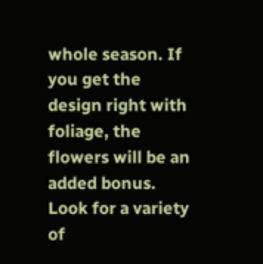whole season. If you get the design right with foliage, the flowers will be an added bonus. Look for a variety of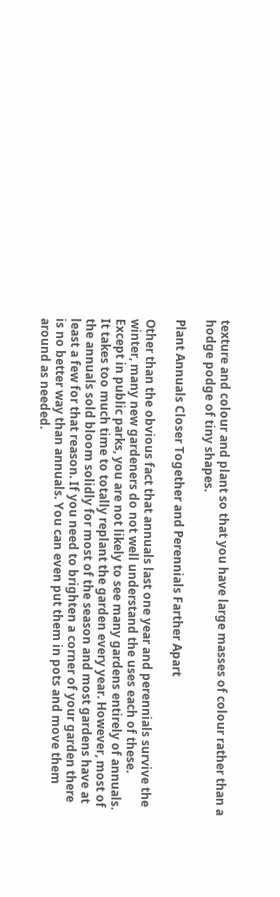texture and colour and plant so that you have large masses of colour rather than a hodge podge of tiny shapes.

Plant Annuals Closer Together and Perennials Farther Apart

Other than the obvious fact that annuals last one year and perennials survive the winter, many new gardeners do not well understand the uses each of these. Except in public parks, you are not likely to see many gardens entirely of annuals. It takes too much time to totally replant the garden every year. However, most of the annuals sold bloom solidly for most of the season and most gardens have at least a few for that reason. If you need to brighten a corner of your garden there is no better way than annuals. You can even put them in pots and move them around as needed.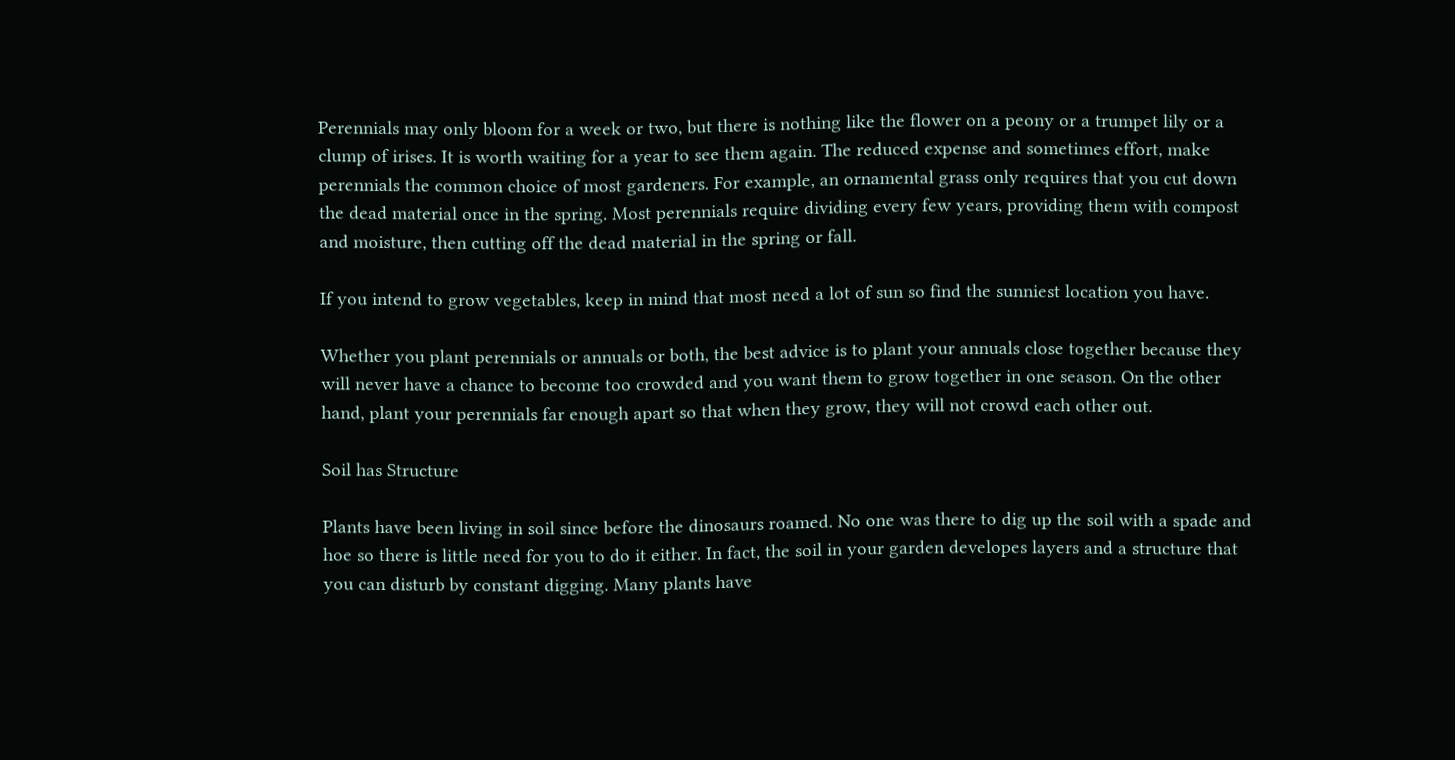Perennials may only bloom for a week or two, but there is nothing like the flower on a peony or a trumpet lily or a clump of irises. It is worth waiting for a year to see them again. The reduced expense and sometimes effort, make perennials the common choice of most gardeners. For example, an ornamental grass only requires that you cut down the dead material once in the spring. Most perennials require dividing every few years, providing them with compost and moisture, then cutting off the dead material in the spring or fall.

If you intend to grow vegetables, keep in mind that most need a lot of sun so find the sunniest location you have.

Whether you plant perennials or annuals or both, the best advice is to plant your annuals close together because they will never have a chance to become too crowded and you want them to grow together in one season. On the other hand, plant your perennials far enough apart so that when they grow, they will not crowd each other out.

Soil has Structure

Plants have been living in soil since before the dinosaurs roamed. No one was there to dig up the soil with a spade and hoe so there is little need for you to do it either. In fact, the soil in your garden developes layers and a structure that you can disturb by constant digging. Many plants have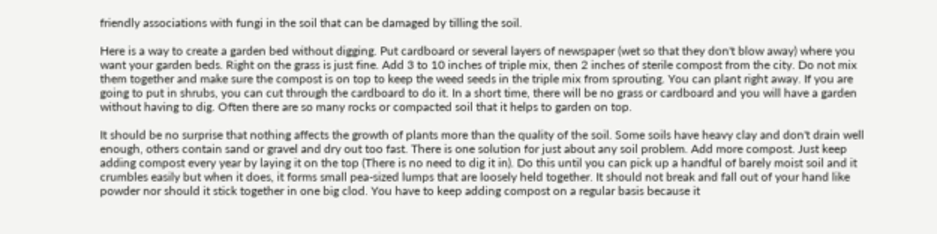friendly associations with fungi in the soil that can be damaged by tilling the soil.

Here is a way to create a garden bed without digging. Put cardboard or several layers of newspaper (wet so that they don't blow away) where you want your garden beds. Right on the grass is just fine. Add 3 to 10 inches of triple mix, then 2 inches of sterile compost from the city. Do not mix them together and make sure the compost is on top to keep the weed seeds in the triple mix from sprouting. You can plant right away. If you are going to put in shrubs, you can cut through the cardboard to do it. In a short time, there will be no grass or cardboard and you will have a garden without having to dig. Often there are so many rocks or compacted soil that it helps to garden on top.

It should be no surprise that nothing affects the growth of plants more than the quality of the soil. Some soils have heavy clay and don't drain well enough, others contain sand or gravel and dry out too fast. There is one solution for just about any soil problem. Add more compost. Just keep adding compost every year by laying it on the top (There is no need to dig it in). Do this until you can pick up a handful of barely moist soil and it crumbles easily but when it does, it forms small pea-sized lumps that are loosely held together. It should not break and fall out of your hand like powder nor should it stick together in one big clod. You have to keep adding compost on a regular basis because it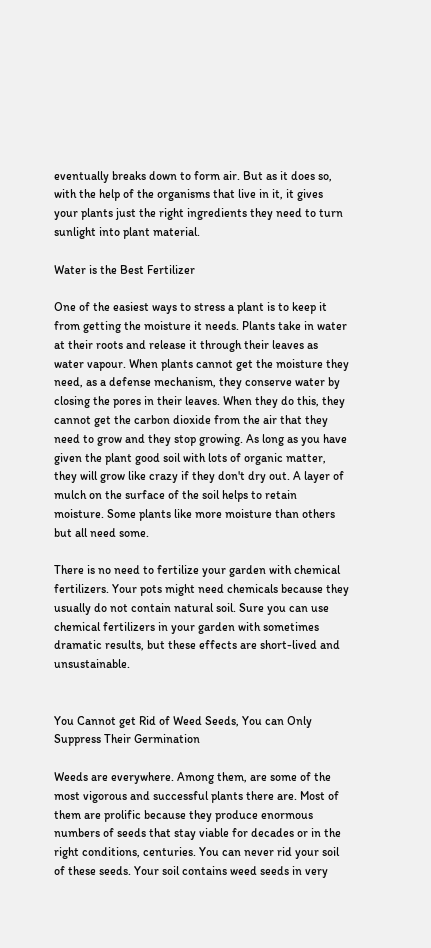eventually breaks down to form air. But as it does so, with the help of the organisms that live in it, it gives your plants just the right ingredients they need to turn sunlight into plant material.

Water is the Best Fertilizer

One of the easiest ways to stress a plant is to keep it from getting the moisture it needs. Plants take in water at their roots and release it through their leaves as water vapour. When plants cannot get the moisture they need, as a defense mechanism, they conserve water by closing the pores in their leaves. When they do this, they cannot get the carbon dioxide from the air that they need to grow and they stop growing. As long as you have given the plant good soil with lots of organic matter, they will grow like crazy if they don't dry out. A layer of mulch on the surface of the soil helps to retain moisture. Some plants like more moisture than others but all need some.

There is no need to fertilize your garden with chemical fertilizers. Your pots might need chemicals because they usually do not contain natural soil. Sure you can use chemical fertilizers in your garden with sometimes dramatic results, but these effects are short-lived and unsustainable.


You Cannot get Rid of Weed Seeds, You can Only Suppress Their Germination

Weeds are everywhere. Among them, are some of the most vigorous and successful plants there are. Most of them are prolific because they produce enormous numbers of seeds that stay viable for decades or in the right conditions, centuries. You can never rid your soil of these seeds. Your soil contains weed seeds in very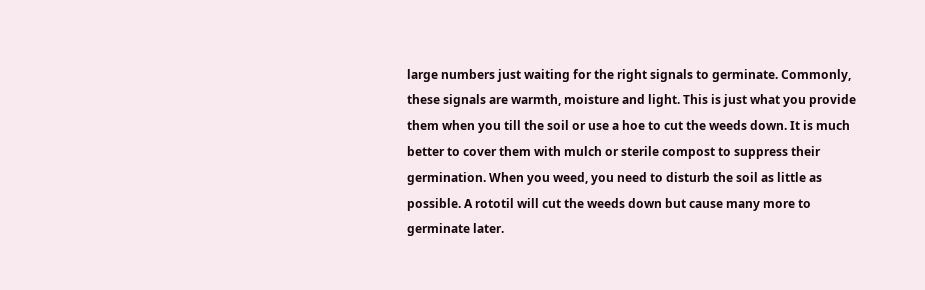large numbers just waiting for the right signals to germinate. Commonly, these signals are warmth, moisture and light. This is just what you provide them when you till the soil or use a hoe to cut the weeds down. It is much better to cover them with mulch or sterile compost to suppress their germination. When you weed, you need to disturb the soil as little as possible. A rototil will cut the weeds down but cause many more to germinate later.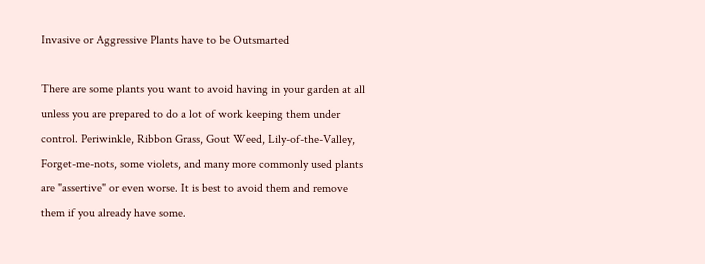Invasive or Aggressive Plants have to be Outsmarted

There are some plants you want to avoid having in your garden at all unless you are prepared to do a lot of work keeping them under control. Periwinkle, Ribbon Grass, Gout Weed, Lily-of-the-Valley, Forget-me-nots, some violets, and many more commonly used plants are "assertive" or even worse. It is best to avoid them and remove them if you already have some.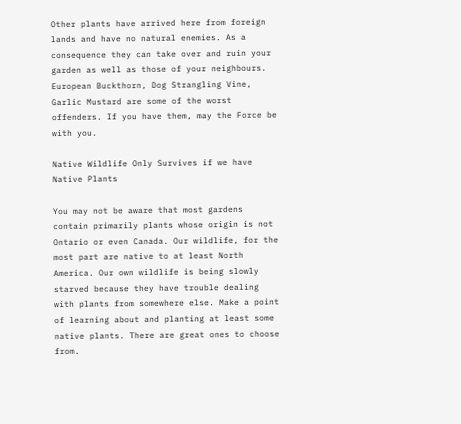Other plants have arrived here from foreign lands and have no natural enemies. As a consequence they can take over and ruin your garden as well as those of your neighbours. European Buckthorn, Dog Strangling Vine, Garlic Mustard are some of the worst offenders. If you have them, may the Force be with you.

Native Wildlife Only Survives if we have Native Plants

You may not be aware that most gardens contain primarily plants whose origin is not Ontario or even Canada. Our wildlife, for the most part are native to at least North America. Our own wildlife is being slowly starved because they have trouble dealing with plants from somewhere else. Make a point of learning about and planting at least some native plants. There are great ones to choose from.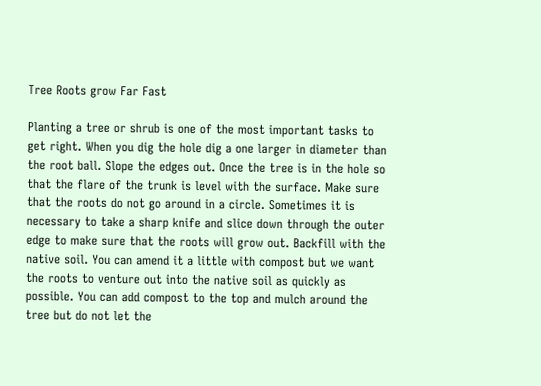Tree Roots grow Far Fast

Planting a tree or shrub is one of the most important tasks to get right. When you dig the hole dig a one larger in diameter than the root ball. Slope the edges out. Once the tree is in the hole so that the flare of the trunk is level with the surface. Make sure that the roots do not go around in a circle. Sometimes it is necessary to take a sharp knife and slice down through the outer edge to make sure that the roots will grow out. Backfill with the native soil. You can amend it a little with compost but we want the roots to venture out into the native soil as quickly as possible. You can add compost to the top and mulch around the tree but do not let the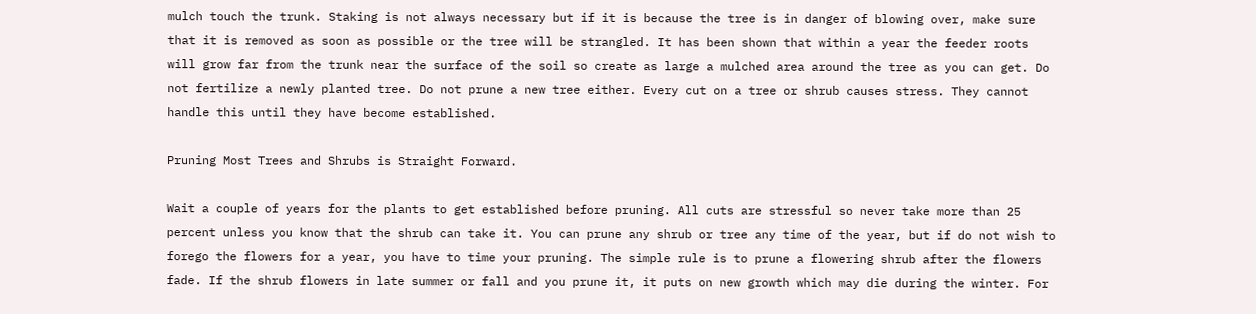mulch touch the trunk. Staking is not always necessary but if it is because the tree is in danger of blowing over, make sure that it is removed as soon as possible or the tree will be strangled. It has been shown that within a year the feeder roots will grow far from the trunk near the surface of the soil so create as large a mulched area around the tree as you can get. Do not fertilize a newly planted tree. Do not prune a new tree either. Every cut on a tree or shrub causes stress. They cannot handle this until they have become established.

Pruning Most Trees and Shrubs is Straight Forward.

Wait a couple of years for the plants to get established before pruning. All cuts are stressful so never take more than 25 percent unless you know that the shrub can take it. You can prune any shrub or tree any time of the year, but if do not wish to forego the flowers for a year, you have to time your pruning. The simple rule is to prune a flowering shrub after the flowers fade. If the shrub flowers in late summer or fall and you prune it, it puts on new growth which may die during the winter. For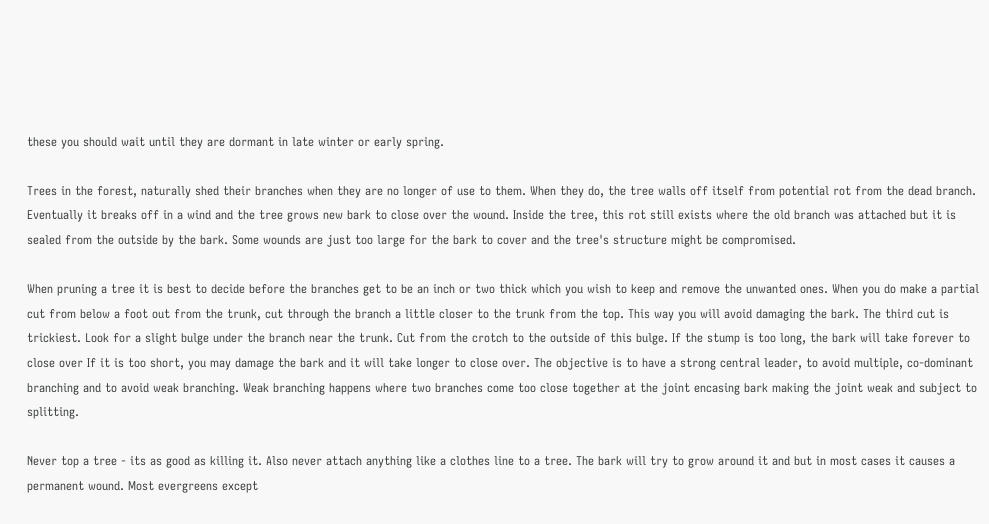these you should wait until they are dormant in late winter or early spring.

Trees in the forest, naturally shed their branches when they are no longer of use to them. When they do, the tree walls off itself from potential rot from the dead branch. Eventually it breaks off in a wind and the tree grows new bark to close over the wound. Inside the tree, this rot still exists where the old branch was attached but it is sealed from the outside by the bark. Some wounds are just too large for the bark to cover and the tree's structure might be compromised.

When pruning a tree it is best to decide before the branches get to be an inch or two thick which you wish to keep and remove the unwanted ones. When you do make a partial cut from below a foot out from the trunk, cut through the branch a little closer to the trunk from the top. This way you will avoid damaging the bark. The third cut is trickiest. Look for a slight bulge under the branch near the trunk. Cut from the crotch to the outside of this bulge. If the stump is too long, the bark will take forever to close over If it is too short, you may damage the bark and it will take longer to close over. The objective is to have a strong central leader, to avoid multiple, co-dominant branching and to avoid weak branching. Weak branching happens where two branches come too close together at the joint encasing bark making the joint weak and subject to splitting.

Never top a tree - its as good as killing it. Also never attach anything like a clothes line to a tree. The bark will try to grow around it and but in most cases it causes a permanent wound. Most evergreens except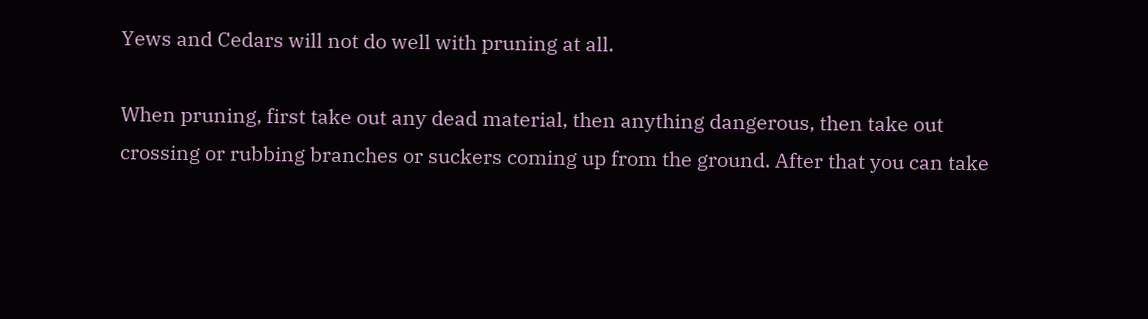Yews and Cedars will not do well with pruning at all.

When pruning, first take out any dead material, then anything dangerous, then take out crossing or rubbing branches or suckers coming up from the ground. After that you can take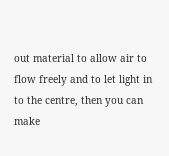out material to allow air to flow freely and to let light in to the centre, then you can make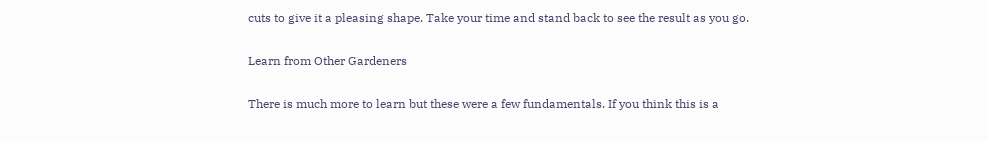cuts to give it a pleasing shape. Take your time and stand back to see the result as you go.

Learn from Other Gardeners

There is much more to learn but these were a few fundamentals. If you think this is a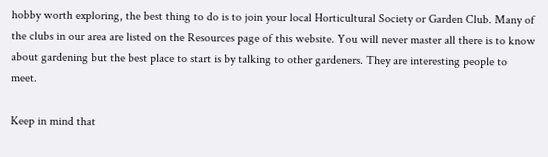hobby worth exploring, the best thing to do is to join your local Horticultural Society or Garden Club. Many of the clubs in our area are listed on the Resources page of this website. You will never master all there is to know about gardening but the best place to start is by talking to other gardeners. They are interesting people to meet.

Keep in mind that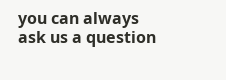you can always ask us a question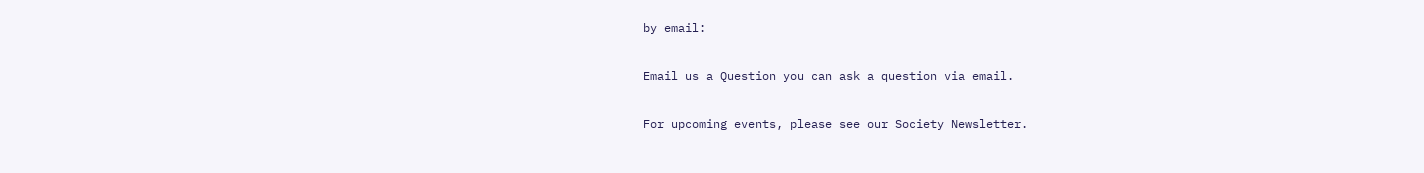by email:

Email us a Question you can ask a question via email.

For upcoming events, please see our Society Newsletter.